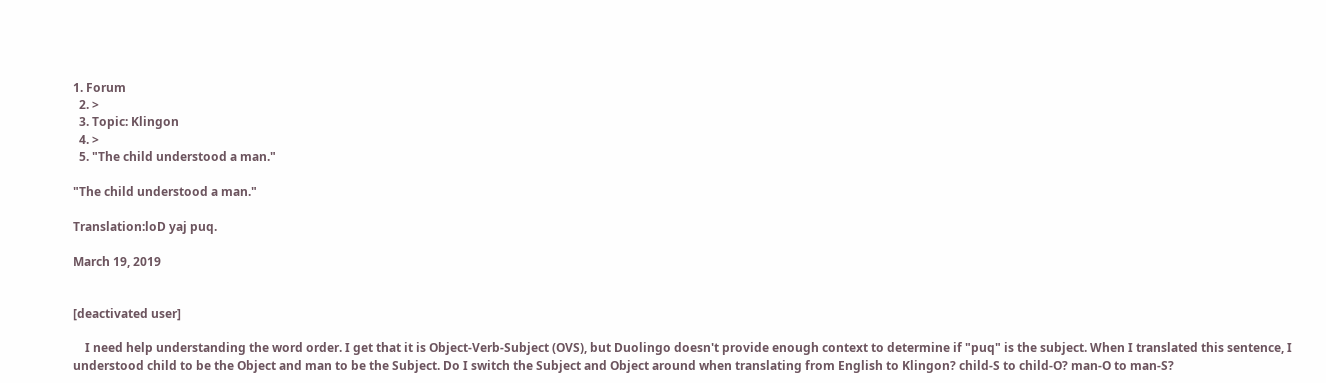1. Forum
  2. >
  3. Topic: Klingon
  4. >
  5. "The child understood a man."

"The child understood a man."

Translation:loD yaj puq.

March 19, 2019


[deactivated user]

    I need help understanding the word order. I get that it is Object-Verb-Subject (OVS), but Duolingo doesn't provide enough context to determine if "puq" is the subject. When I translated this sentence, I understood child to be the Object and man to be the Subject. Do I switch the Subject and Object around when translating from English to Klingon? child-S to child-O? man-O to man-S?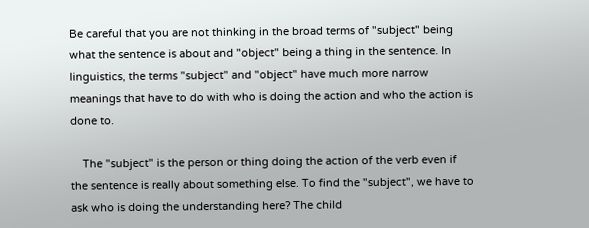Be careful that you are not thinking in the broad terms of "subject" being what the sentence is about and "object" being a thing in the sentence. In linguistics, the terms "subject" and "object" have much more narrow meanings that have to do with who is doing the action and who the action is done to.

    The "subject" is the person or thing doing the action of the verb even if the sentence is really about something else. To find the "subject", we have to ask who is doing the understanding here? The child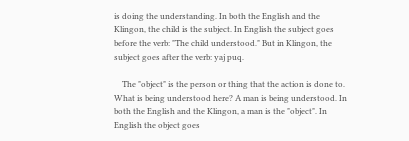is doing the understanding. In both the English and the Klingon, the child is the subject. In English the subject goes before the verb: "The child understood." But in Klingon, the subject goes after the verb: yaj puq.

    The "object" is the person or thing that the action is done to. What is being understood here? A man is being understood. In both the English and the Klingon, a man is the "object". In English the object goes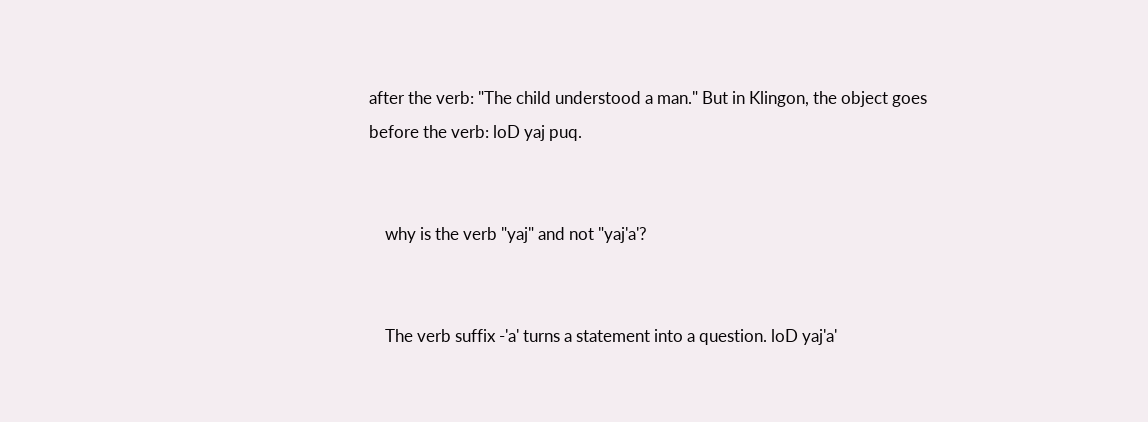after the verb: "The child understood a man." But in Klingon, the object goes before the verb: loD yaj puq.


    why is the verb "yaj" and not "yaj'a'?


    The verb suffix -'a' turns a statement into a question. loD yaj'a'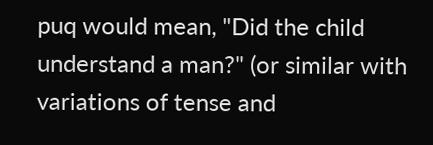puq would mean, "Did the child understand a man?" (or similar with variations of tense and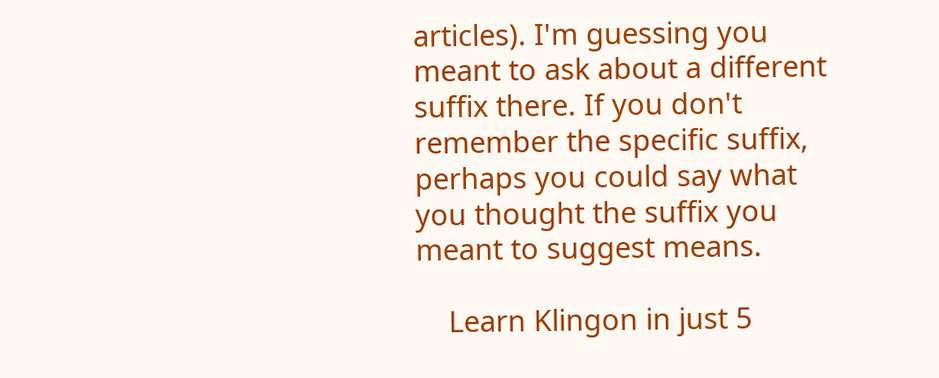articles). I'm guessing you meant to ask about a different suffix there. If you don't remember the specific suffix, perhaps you could say what you thought the suffix you meant to suggest means.

    Learn Klingon in just 5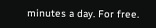minutes a day. For free.